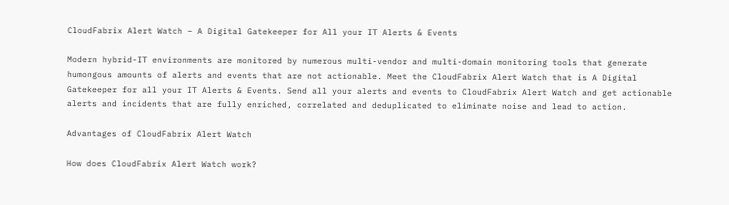CloudFabrix Alert Watch – A Digital Gatekeeper for All your IT Alerts & Events

Modern hybrid-IT environments are monitored by numerous multi-vendor and multi-domain monitoring tools that generate humongous amounts of alerts and events that are not actionable. Meet the CloudFabrix Alert Watch that is A Digital Gatekeeper for all your IT Alerts & Events. Send all your alerts and events to CloudFabrix Alert Watch and get actionable alerts and incidents that are fully enriched, correlated and deduplicated to eliminate noise and lead to action.

Advantages of CloudFabrix Alert Watch

How does CloudFabrix Alert Watch work?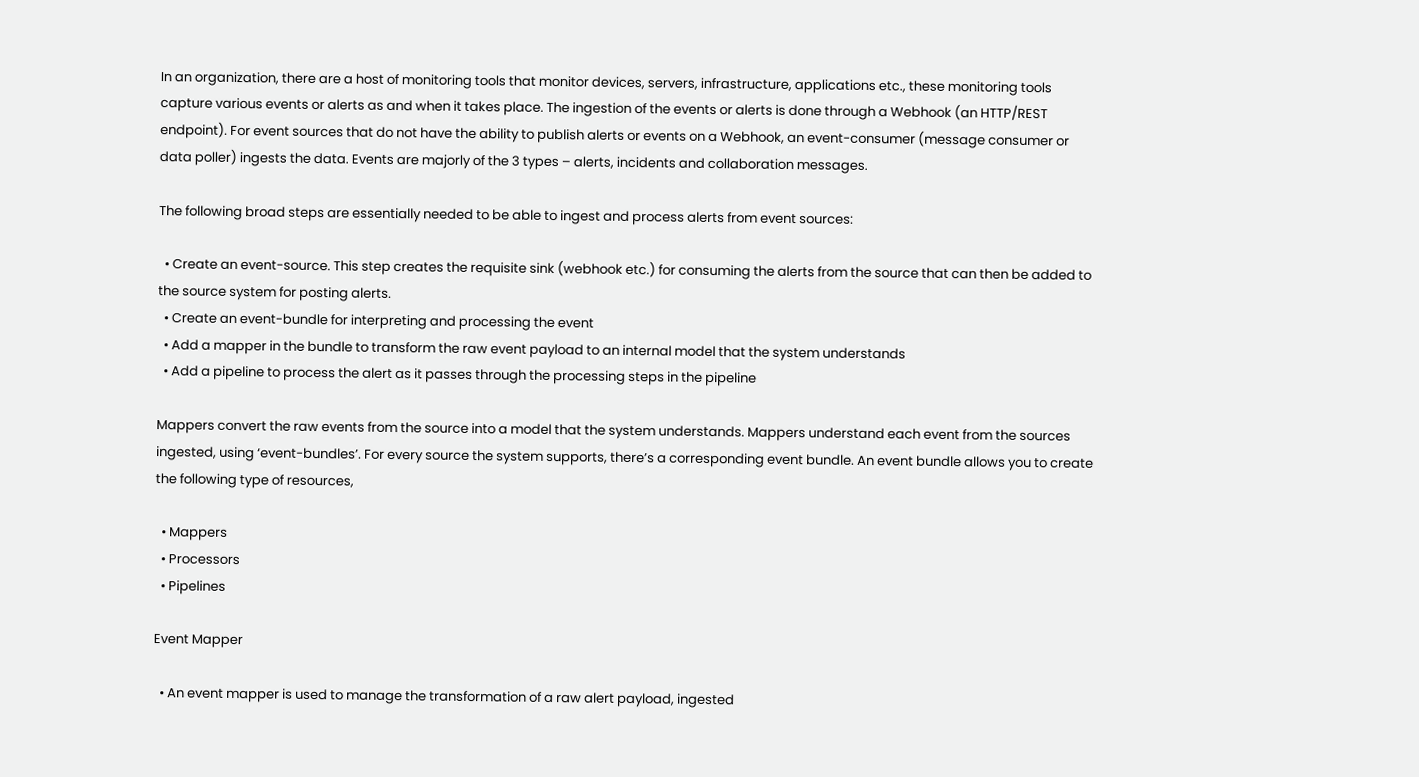In an organization, there are a host of monitoring tools that monitor devices, servers, infrastructure, applications etc., these monitoring tools capture various events or alerts as and when it takes place. The ingestion of the events or alerts is done through a Webhook (an HTTP/REST endpoint). For event sources that do not have the ability to publish alerts or events on a Webhook, an event-consumer (message consumer or data poller) ingests the data. Events are majorly of the 3 types – alerts, incidents and collaboration messages.

The following broad steps are essentially needed to be able to ingest and process alerts from event sources:

  • Create an event-source. This step creates the requisite sink (webhook etc.) for consuming the alerts from the source that can then be added to the source system for posting alerts.
  • Create an event-bundle for interpreting and processing the event
  • Add a mapper in the bundle to transform the raw event payload to an internal model that the system understands
  • Add a pipeline to process the alert as it passes through the processing steps in the pipeline

Mappers convert the raw events from the source into a model that the system understands. Mappers understand each event from the sources ingested, using ‘event-bundles’. For every source the system supports, there’s a corresponding event bundle. An event bundle allows you to create the following type of resources,

  • Mappers
  • Processors
  • Pipelines

Event Mapper

  • An event mapper is used to manage the transformation of a raw alert payload, ingested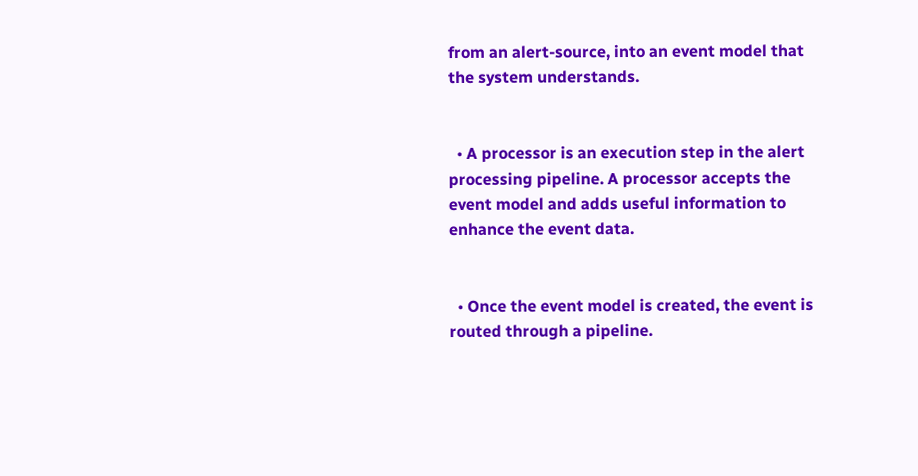from an alert-source, into an event model that the system understands.


  • A processor is an execution step in the alert processing pipeline. A processor accepts the event model and adds useful information to enhance the event data.


  • Once the event model is created, the event is routed through a pipeline.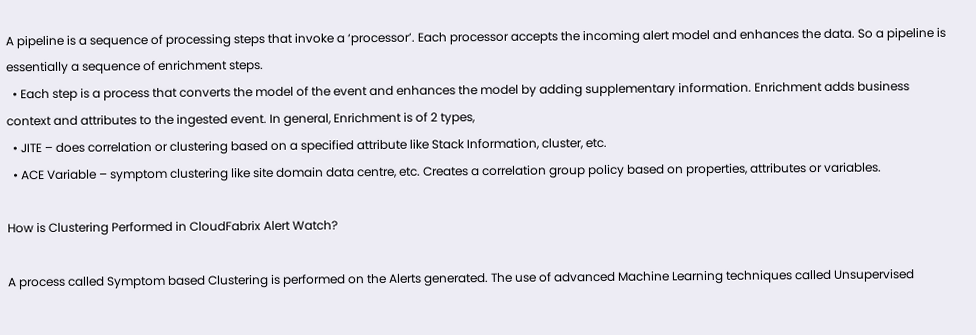A pipeline is a sequence of processing steps that invoke a ‘processor’. Each processor accepts the incoming alert model and enhances the data. So a pipeline is essentially a sequence of enrichment steps.
  • Each step is a process that converts the model of the event and enhances the model by adding supplementary information. Enrichment adds business context and attributes to the ingested event. In general, Enrichment is of 2 types,
  • JITE – does correlation or clustering based on a specified attribute like Stack Information, cluster, etc.
  • ACE Variable – symptom clustering like site domain data centre, etc. Creates a correlation group policy based on properties, attributes or variables.

How is Clustering Performed in CloudFabrix Alert Watch?

A process called Symptom based Clustering is performed on the Alerts generated. The use of advanced Machine Learning techniques called Unsupervised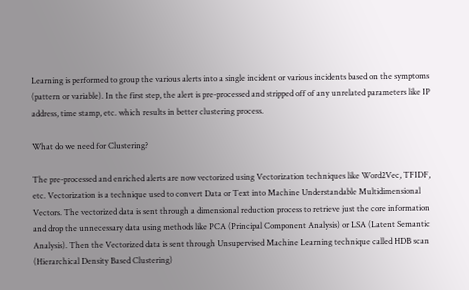Learning is performed to group the various alerts into a single incident or various incidents based on the symptoms (pattern or variable). In the first step, the alert is pre-processed and stripped off of any unrelated parameters like IP address, time stamp, etc. which results in better clustering process.

What do we need for Clustering?

The pre-processed and enriched alerts are now vectorized using Vectorization techniques like Word2Vec, TFIDF, etc. Vectorization is a technique used to convert Data or Text into Machine Understandable Multidimensional Vectors. The vectorized data is sent through a dimensional reduction process to retrieve just the core information and drop the unnecessary data using methods like PCA (Principal Component Analysis) or LSA (Latent Semantic Analysis). Then the Vectorized data is sent through Unsupervised Machine Learning technique called HDB scan (Hierarchical Density Based Clustering)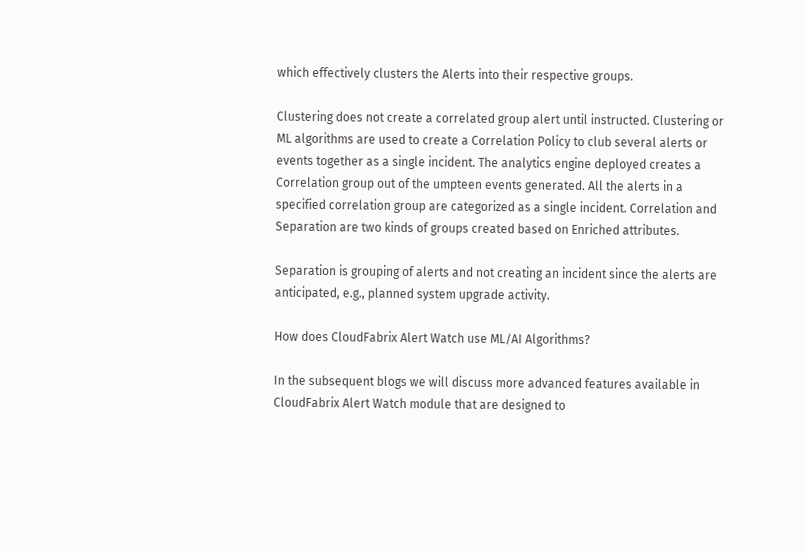which effectively clusters the Alerts into their respective groups.

Clustering does not create a correlated group alert until instructed. Clustering or ML algorithms are used to create a Correlation Policy to club several alerts or events together as a single incident. The analytics engine deployed creates a Correlation group out of the umpteen events generated. All the alerts in a specified correlation group are categorized as a single incident. Correlation and Separation are two kinds of groups created based on Enriched attributes.

Separation is grouping of alerts and not creating an incident since the alerts are anticipated, e.g., planned system upgrade activity.

How does CloudFabrix Alert Watch use ML/AI Algorithms?

In the subsequent blogs we will discuss more advanced features available in CloudFabrix Alert Watch module that are designed to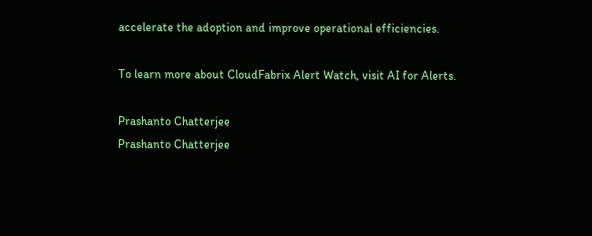accelerate the adoption and improve operational efficiencies.

To learn more about CloudFabrix Alert Watch, visit AI for Alerts.

Prashanto Chatterjee
Prashanto Chatterjee